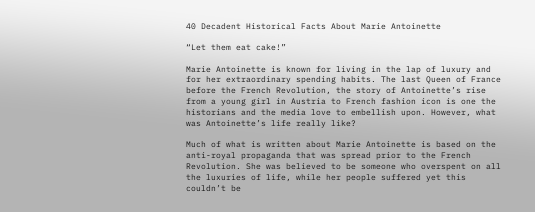40 Decadent Historical Facts About Marie Antoinette

“Let them eat cake!”

Marie Antoinette is known for living in the lap of luxury and for her extraordinary spending habits. The last Queen of France before the French Revolution, the story of Antoinette’s rise from a young girl in Austria to French fashion icon is one the historians and the media love to embellish upon. However, what was Antoinette’s life really like?

Much of what is written about Marie Antoinette is based on the anti-royal propaganda that was spread prior to the French Revolution. She was believed to be someone who overspent on all the luxuries of life, while her people suffered yet this couldn’t be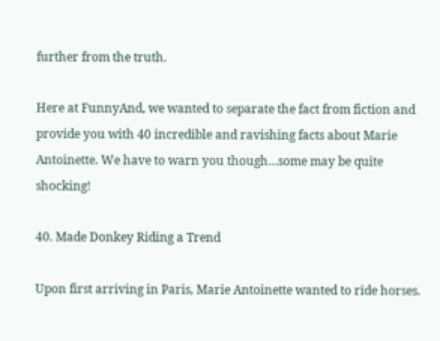further from the truth.

Here at FunnyAnd, we wanted to separate the fact from fiction and provide you with 40 incredible and ravishing facts about Marie Antoinette. We have to warn you though…some may be quite shocking!

40. Made Donkey Riding a Trend

Upon first arriving in Paris, Marie Antoinette wanted to ride horses.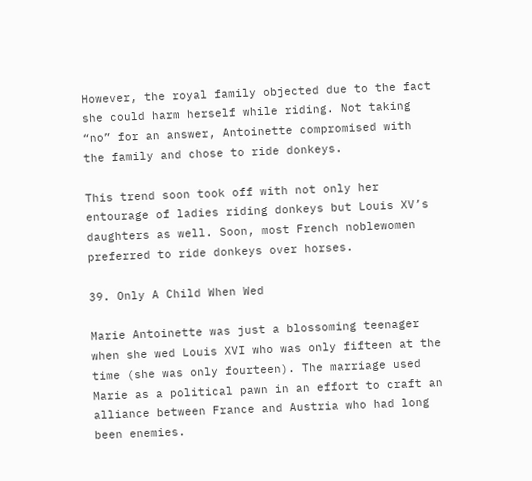However, the royal family objected due to the fact she could harm herself while riding. Not taking “no” for an answer, Antoinette compromised with the family and chose to ride donkeys.

This trend soon took off with not only her entourage of ladies riding donkeys but Louis XV’s daughters as well. Soon, most French noblewomen preferred to ride donkeys over horses.

39. Only A Child When Wed

Marie Antoinette was just a blossoming teenager when she wed Louis XVI who was only fifteen at the time (she was only fourteen). The marriage used Marie as a political pawn in an effort to craft an alliance between France and Austria who had long been enemies.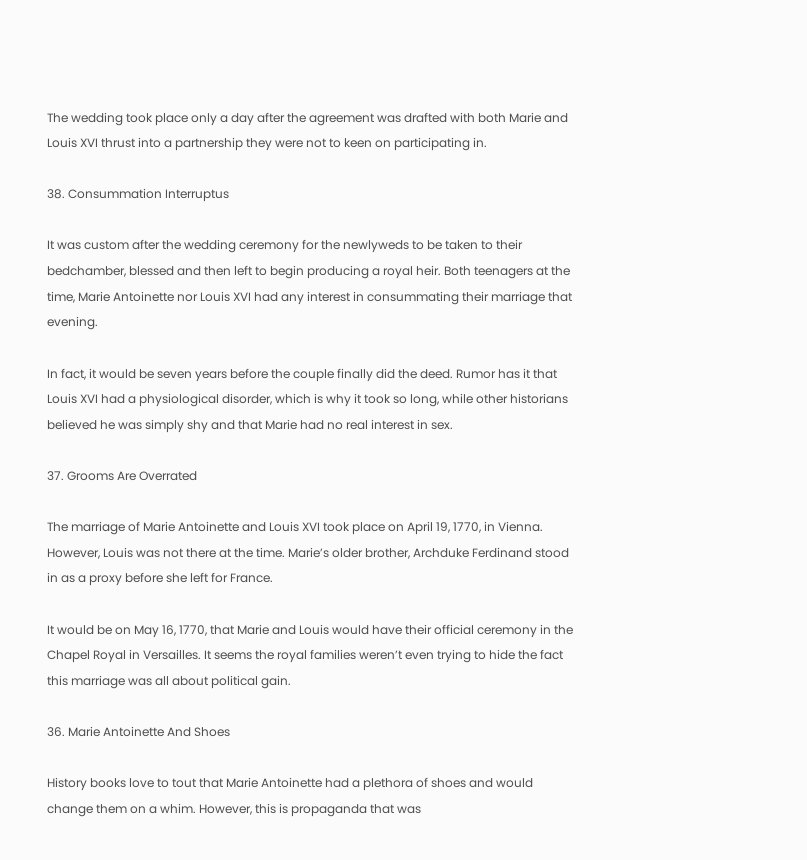The wedding took place only a day after the agreement was drafted with both Marie and Louis XVI thrust into a partnership they were not to keen on participating in.

38. Consummation Interruptus

It was custom after the wedding ceremony for the newlyweds to be taken to their bedchamber, blessed and then left to begin producing a royal heir. Both teenagers at the time, Marie Antoinette nor Louis XVI had any interest in consummating their marriage that evening.

In fact, it would be seven years before the couple finally did the deed. Rumor has it that Louis XVI had a physiological disorder, which is why it took so long, while other historians believed he was simply shy and that Marie had no real interest in sex.

37. Grooms Are Overrated

The marriage of Marie Antoinette and Louis XVI took place on April 19, 1770, in Vienna. However, Louis was not there at the time. Marie’s older brother, Archduke Ferdinand stood in as a proxy before she left for France.

It would be on May 16, 1770, that Marie and Louis would have their official ceremony in the Chapel Royal in Versailles. It seems the royal families weren’t even trying to hide the fact this marriage was all about political gain.

36. Marie Antoinette And Shoes

History books love to tout that Marie Antoinette had a plethora of shoes and would change them on a whim. However, this is propaganda that was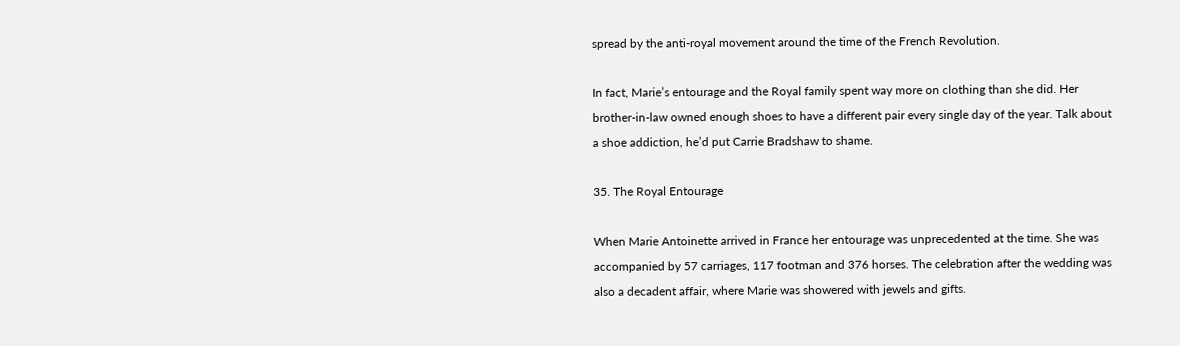spread by the anti-royal movement around the time of the French Revolution.

In fact, Marie’s entourage and the Royal family spent way more on clothing than she did. Her brother-in-law owned enough shoes to have a different pair every single day of the year. Talk about a shoe addiction, he’d put Carrie Bradshaw to shame.

35. The Royal Entourage

When Marie Antoinette arrived in France her entourage was unprecedented at the time. She was accompanied by 57 carriages, 117 footman and 376 horses. The celebration after the wedding was also a decadent affair, where Marie was showered with jewels and gifts.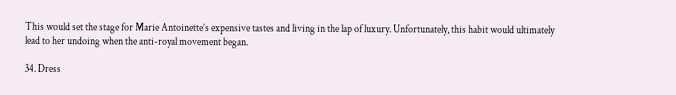This would set the stage for Marie Antoinette’s expensive tastes and living in the lap of luxury. Unfortunately, this habit would ultimately lead to her undoing when the anti-royal movement began.

34. Dress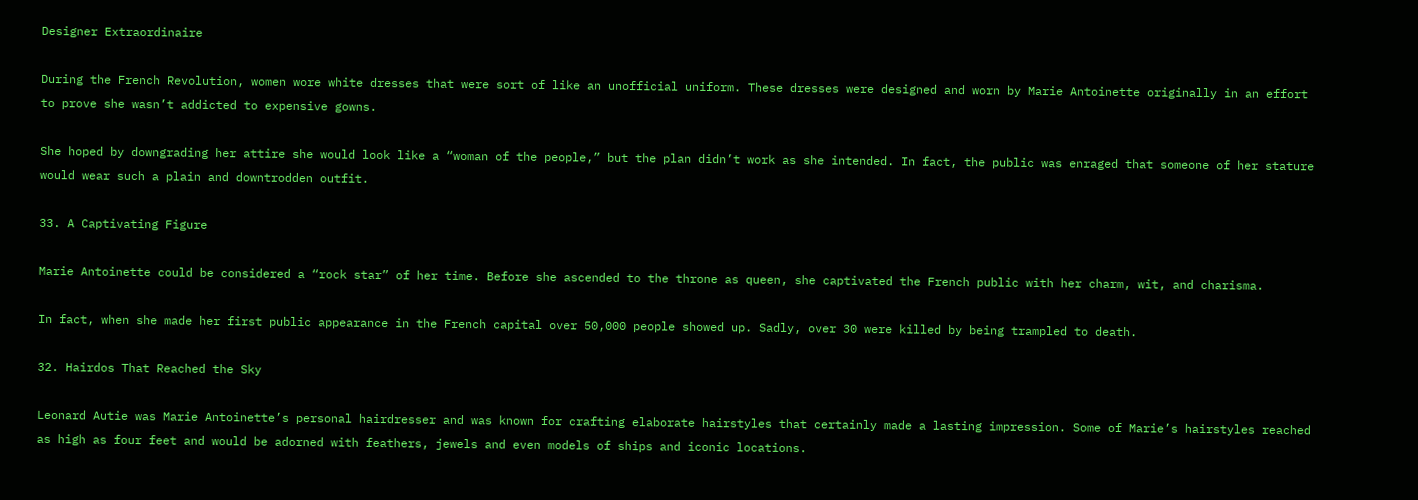Designer Extraordinaire

During the French Revolution, women wore white dresses that were sort of like an unofficial uniform. These dresses were designed and worn by Marie Antoinette originally in an effort to prove she wasn’t addicted to expensive gowns.

She hoped by downgrading her attire she would look like a “woman of the people,” but the plan didn’t work as she intended. In fact, the public was enraged that someone of her stature would wear such a plain and downtrodden outfit.

33. A Captivating Figure

Marie Antoinette could be considered a “rock star” of her time. Before she ascended to the throne as queen, she captivated the French public with her charm, wit, and charisma.

In fact, when she made her first public appearance in the French capital over 50,000 people showed up. Sadly, over 30 were killed by being trampled to death.

32. Hairdos That Reached the Sky

Leonard Autie was Marie Antoinette’s personal hairdresser and was known for crafting elaborate hairstyles that certainly made a lasting impression. Some of Marie’s hairstyles reached as high as four feet and would be adorned with feathers, jewels and even models of ships and iconic locations.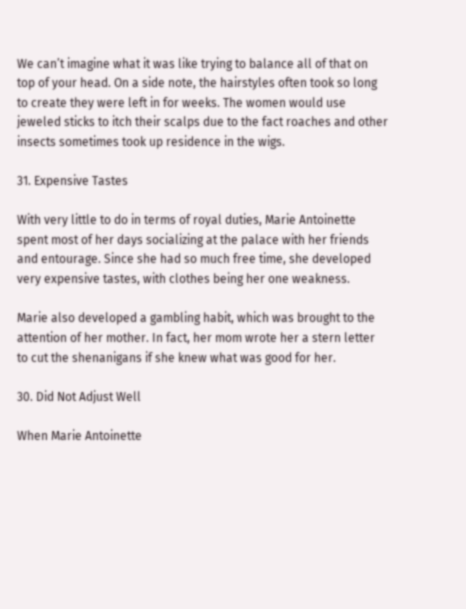We can’t imagine what it was like trying to balance all of that on top of your head. On a side note, the hairstyles often took so long to create they were left in for weeks. The women would use jeweled sticks to itch their scalps due to the fact roaches and other insects sometimes took up residence in the wigs.

31. Expensive Tastes

With very little to do in terms of royal duties, Marie Antoinette spent most of her days socializing at the palace with her friends and entourage. Since she had so much free time, she developed very expensive tastes, with clothes being her one weakness.

Marie also developed a gambling habit, which was brought to the attention of her mother. In fact, her mom wrote her a stern letter to cut the shenanigans if she knew what was good for her.

30. Did Not Adjust Well

When Marie Antoinette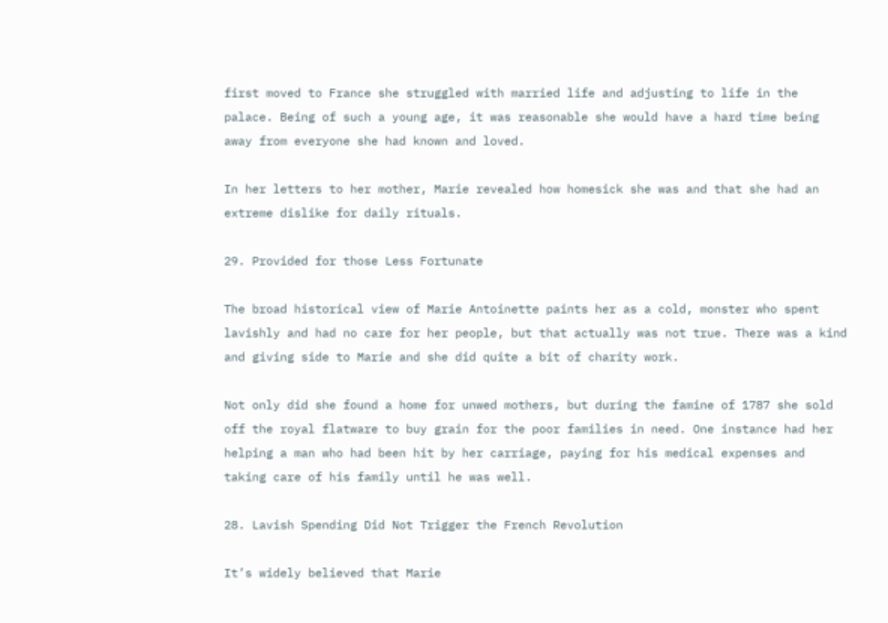first moved to France she struggled with married life and adjusting to life in the palace. Being of such a young age, it was reasonable she would have a hard time being away from everyone she had known and loved.

In her letters to her mother, Marie revealed how homesick she was and that she had an extreme dislike for daily rituals.

29. Provided for those Less Fortunate

The broad historical view of Marie Antoinette paints her as a cold, monster who spent lavishly and had no care for her people, but that actually was not true. There was a kind and giving side to Marie and she did quite a bit of charity work.

Not only did she found a home for unwed mothers, but during the famine of 1787 she sold off the royal flatware to buy grain for the poor families in need. One instance had her helping a man who had been hit by her carriage, paying for his medical expenses and taking care of his family until he was well.

28. Lavish Spending Did Not Trigger the French Revolution

It’s widely believed that Marie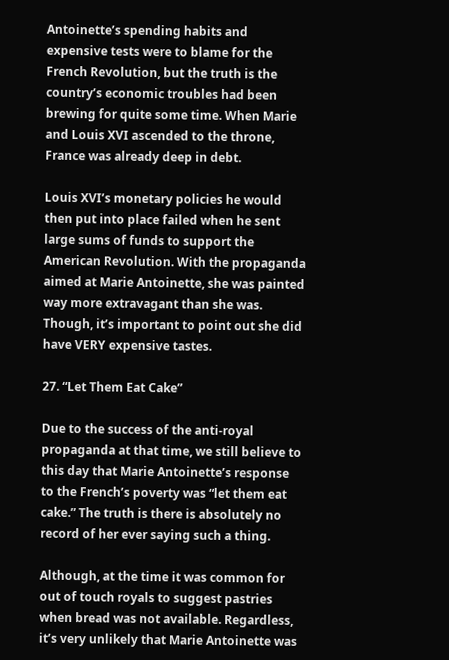Antoinette’s spending habits and expensive tests were to blame for the French Revolution, but the truth is the country’s economic troubles had been brewing for quite some time. When Marie and Louis XVI ascended to the throne, France was already deep in debt.

Louis XVI’s monetary policies he would then put into place failed when he sent large sums of funds to support the American Revolution. With the propaganda aimed at Marie Antoinette, she was painted way more extravagant than she was. Though, it’s important to point out she did have VERY expensive tastes.

27. “Let Them Eat Cake”

Due to the success of the anti-royal propaganda at that time, we still believe to this day that Marie Antoinette’s response to the French’s poverty was “let them eat cake.” The truth is there is absolutely no record of her ever saying such a thing.

Although, at the time it was common for out of touch royals to suggest pastries when bread was not available. Regardless, it’s very unlikely that Marie Antoinette was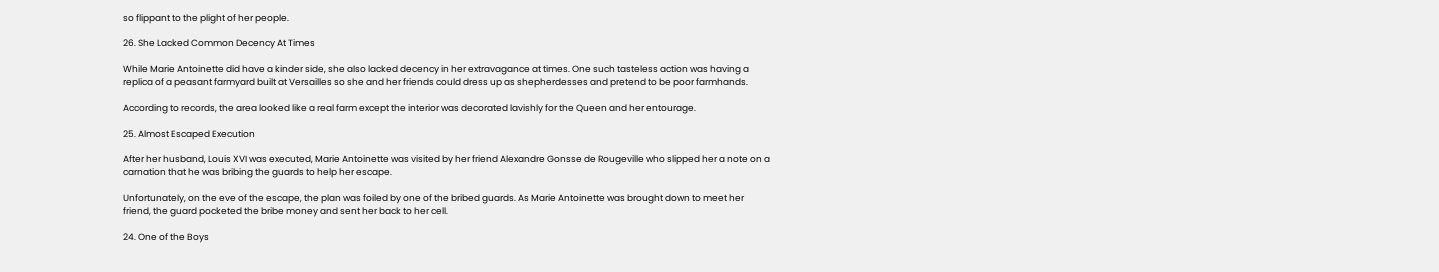so flippant to the plight of her people.

26. She Lacked Common Decency At Times

While Marie Antoinette did have a kinder side, she also lacked decency in her extravagance at times. One such tasteless action was having a replica of a peasant farmyard built at Versailles so she and her friends could dress up as shepherdesses and pretend to be poor farmhands.

According to records, the area looked like a real farm except the interior was decorated lavishly for the Queen and her entourage.

25. Almost Escaped Execution

After her husband, Louis XVI was executed, Marie Antoinette was visited by her friend Alexandre Gonsse de Rougeville who slipped her a note on a carnation that he was bribing the guards to help her escape.

Unfortunately, on the eve of the escape, the plan was foiled by one of the bribed guards. As Marie Antoinette was brought down to meet her friend, the guard pocketed the bribe money and sent her back to her cell.

24. One of the Boys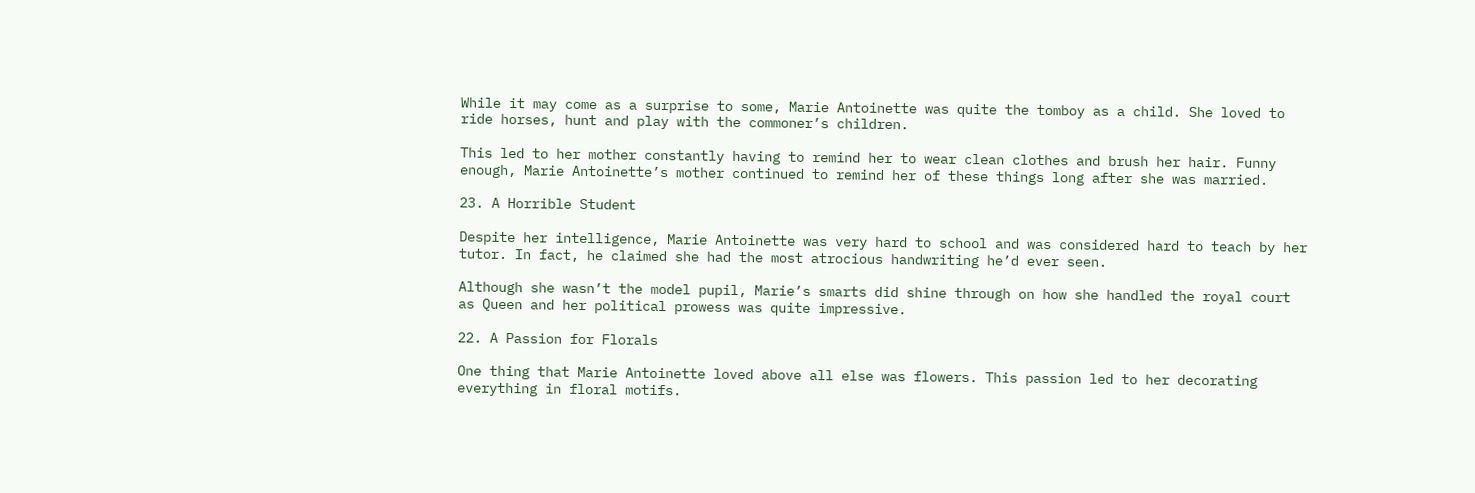While it may come as a surprise to some, Marie Antoinette was quite the tomboy as a child. She loved to ride horses, hunt and play with the commoner’s children.

This led to her mother constantly having to remind her to wear clean clothes and brush her hair. Funny enough, Marie Antoinette’s mother continued to remind her of these things long after she was married.

23. A Horrible Student

Despite her intelligence, Marie Antoinette was very hard to school and was considered hard to teach by her tutor. In fact, he claimed she had the most atrocious handwriting he’d ever seen.

Although she wasn’t the model pupil, Marie’s smarts did shine through on how she handled the royal court as Queen and her political prowess was quite impressive.

22. A Passion for Florals

One thing that Marie Antoinette loved above all else was flowers. This passion led to her decorating everything in floral motifs.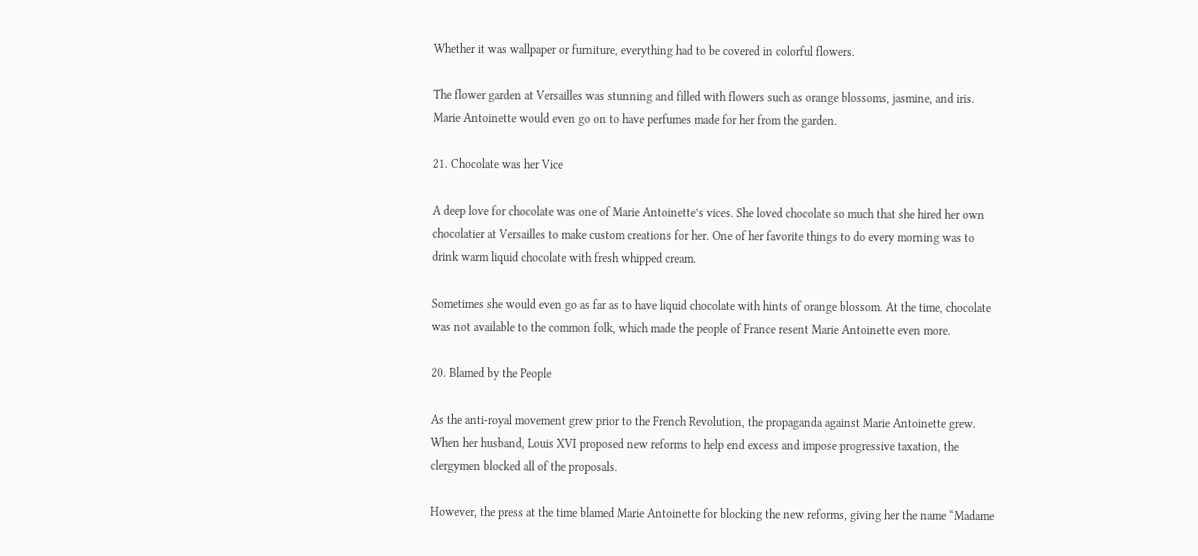Whether it was wallpaper or furniture, everything had to be covered in colorful flowers.

The flower garden at Versailles was stunning and filled with flowers such as orange blossoms, jasmine, and iris. Marie Antoinette would even go on to have perfumes made for her from the garden.

21. Chocolate was her Vice

A deep love for chocolate was one of Marie Antoinette’s vices. She loved chocolate so much that she hired her own chocolatier at Versailles to make custom creations for her. One of her favorite things to do every morning was to drink warm liquid chocolate with fresh whipped cream.

Sometimes she would even go as far as to have liquid chocolate with hints of orange blossom. At the time, chocolate was not available to the common folk, which made the people of France resent Marie Antoinette even more.

20. Blamed by the People

As the anti-royal movement grew prior to the French Revolution, the propaganda against Marie Antoinette grew. When her husband, Louis XVI proposed new reforms to help end excess and impose progressive taxation, the clergymen blocked all of the proposals.

However, the press at the time blamed Marie Antoinette for blocking the new reforms, giving her the name “Madame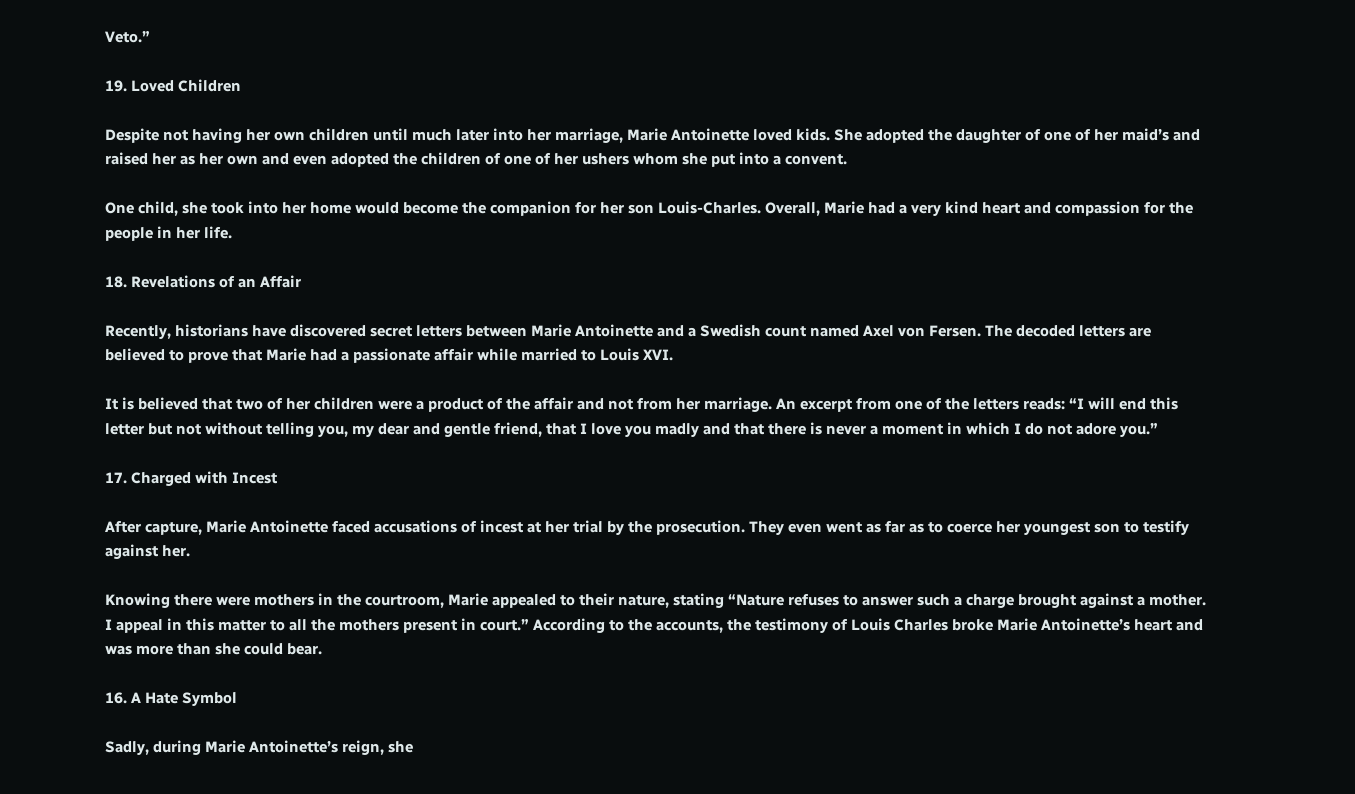Veto.”

19. Loved Children

Despite not having her own children until much later into her marriage, Marie Antoinette loved kids. She adopted the daughter of one of her maid’s and raised her as her own and even adopted the children of one of her ushers whom she put into a convent.

One child, she took into her home would become the companion for her son Louis-Charles. Overall, Marie had a very kind heart and compassion for the people in her life.

18. Revelations of an Affair

Recently, historians have discovered secret letters between Marie Antoinette and a Swedish count named Axel von Fersen. The decoded letters are believed to prove that Marie had a passionate affair while married to Louis XVI.

It is believed that two of her children were a product of the affair and not from her marriage. An excerpt from one of the letters reads: “I will end this letter but not without telling you, my dear and gentle friend, that I love you madly and that there is never a moment in which I do not adore you.”

17. Charged with Incest

After capture, Marie Antoinette faced accusations of incest at her trial by the prosecution. They even went as far as to coerce her youngest son to testify against her.

Knowing there were mothers in the courtroom, Marie appealed to their nature, stating “Nature refuses to answer such a charge brought against a mother. I appeal in this matter to all the mothers present in court.” According to the accounts, the testimony of Louis Charles broke Marie Antoinette’s heart and was more than she could bear.

16. A Hate Symbol

Sadly, during Marie Antoinette’s reign, she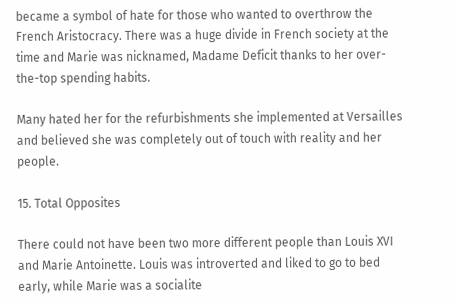became a symbol of hate for those who wanted to overthrow the French Aristocracy. There was a huge divide in French society at the time and Marie was nicknamed, Madame Deficit thanks to her over-the-top spending habits.

Many hated her for the refurbishments she implemented at Versailles and believed she was completely out of touch with reality and her people.

15. Total Opposites

There could not have been two more different people than Louis XVI and Marie Antoinette. Louis was introverted and liked to go to bed early, while Marie was a socialite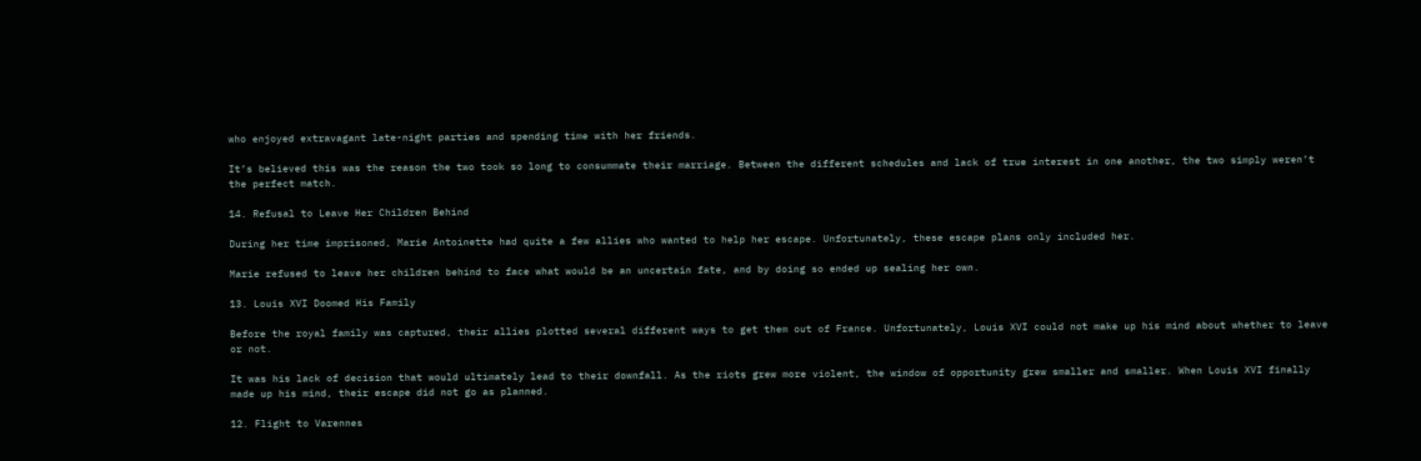who enjoyed extravagant late-night parties and spending time with her friends.

It’s believed this was the reason the two took so long to consummate their marriage. Between the different schedules and lack of true interest in one another, the two simply weren’t the perfect match.

14. Refusal to Leave Her Children Behind

During her time imprisoned, Marie Antoinette had quite a few allies who wanted to help her escape. Unfortunately, these escape plans only included her.

Marie refused to leave her children behind to face what would be an uncertain fate, and by doing so ended up sealing her own.

13. Louis XVI Doomed His Family

Before the royal family was captured, their allies plotted several different ways to get them out of France. Unfortunately, Louis XVI could not make up his mind about whether to leave or not.

It was his lack of decision that would ultimately lead to their downfall. As the riots grew more violent, the window of opportunity grew smaller and smaller. When Louis XVI finally made up his mind, their escape did not go as planned.

12. Flight to Varennes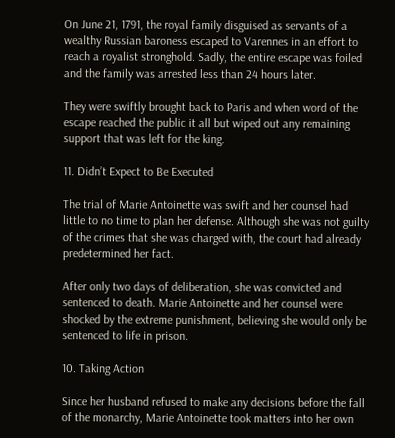On June 21, 1791, the royal family disguised as servants of a wealthy Russian baroness escaped to Varennes in an effort to reach a royalist stronghold. Sadly, the entire escape was foiled and the family was arrested less than 24 hours later.

They were swiftly brought back to Paris and when word of the escape reached the public it all but wiped out any remaining support that was left for the king.

11. Didn’t Expect to Be Executed

The trial of Marie Antoinette was swift and her counsel had little to no time to plan her defense. Although she was not guilty of the crimes that she was charged with, the court had already predetermined her fact.

After only two days of deliberation, she was convicted and sentenced to death. Marie Antoinette and her counsel were shocked by the extreme punishment, believing she would only be sentenced to life in prison.

10. Taking Action

Since her husband refused to make any decisions before the fall of the monarchy, Marie Antoinette took matters into her own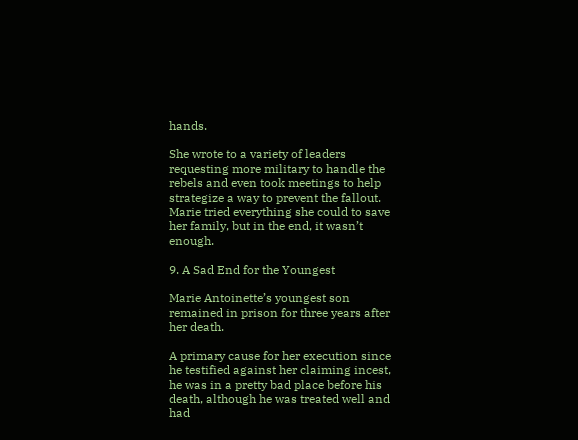hands.

She wrote to a variety of leaders requesting more military to handle the rebels and even took meetings to help strategize a way to prevent the fallout. Marie tried everything she could to save her family, but in the end, it wasn’t enough.

9. A Sad End for the Youngest

Marie Antoinette’s youngest son remained in prison for three years after her death.

A primary cause for her execution since he testified against her claiming incest, he was in a pretty bad place before his death, although he was treated well and had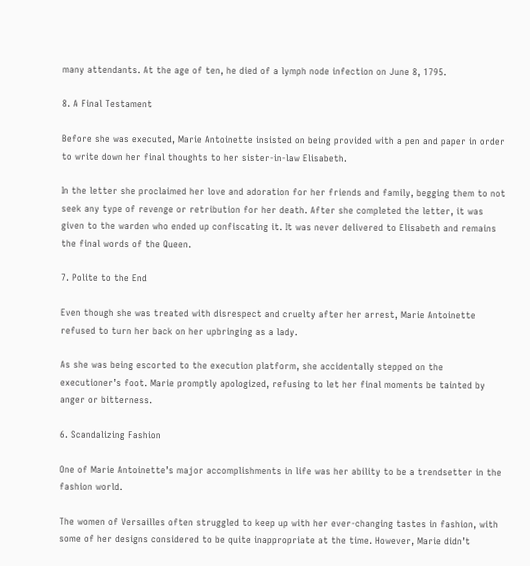many attendants. At the age of ten, he died of a lymph node infection on June 8, 1795.

8. A Final Testament

Before she was executed, Marie Antoinette insisted on being provided with a pen and paper in order to write down her final thoughts to her sister-in-law Elisabeth.

In the letter she proclaimed her love and adoration for her friends and family, begging them to not seek any type of revenge or retribution for her death. After she completed the letter, it was given to the warden who ended up confiscating it. It was never delivered to Elisabeth and remains the final words of the Queen.

7. Polite to the End

Even though she was treated with disrespect and cruelty after her arrest, Marie Antoinette refused to turn her back on her upbringing as a lady.

As she was being escorted to the execution platform, she accidentally stepped on the executioner’s foot. Marie promptly apologized, refusing to let her final moments be tainted by anger or bitterness.

6. Scandalizing Fashion

One of Marie Antoinette’s major accomplishments in life was her ability to be a trendsetter in the fashion world.

The women of Versailles often struggled to keep up with her ever-changing tastes in fashion, with some of her designs considered to be quite inappropriate at the time. However, Marie didn’t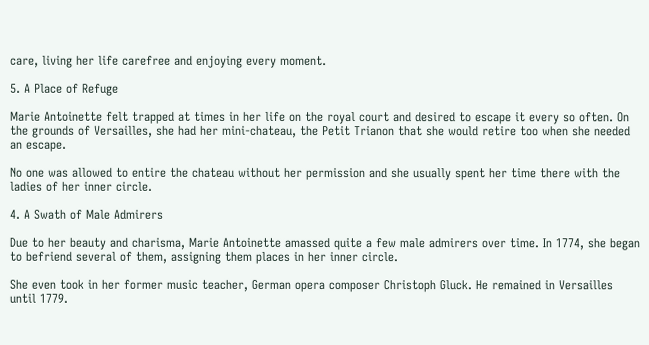care, living her life carefree and enjoying every moment.

5. A Place of Refuge

Marie Antoinette felt trapped at times in her life on the royal court and desired to escape it every so often. On the grounds of Versailles, she had her mini-chateau, the Petit Trianon that she would retire too when she needed an escape.

No one was allowed to entire the chateau without her permission and she usually spent her time there with the ladies of her inner circle.

4. A Swath of Male Admirers

Due to her beauty and charisma, Marie Antoinette amassed quite a few male admirers over time. In 1774, she began to befriend several of them, assigning them places in her inner circle.

She even took in her former music teacher, German opera composer Christoph Gluck. He remained in Versailles until 1779.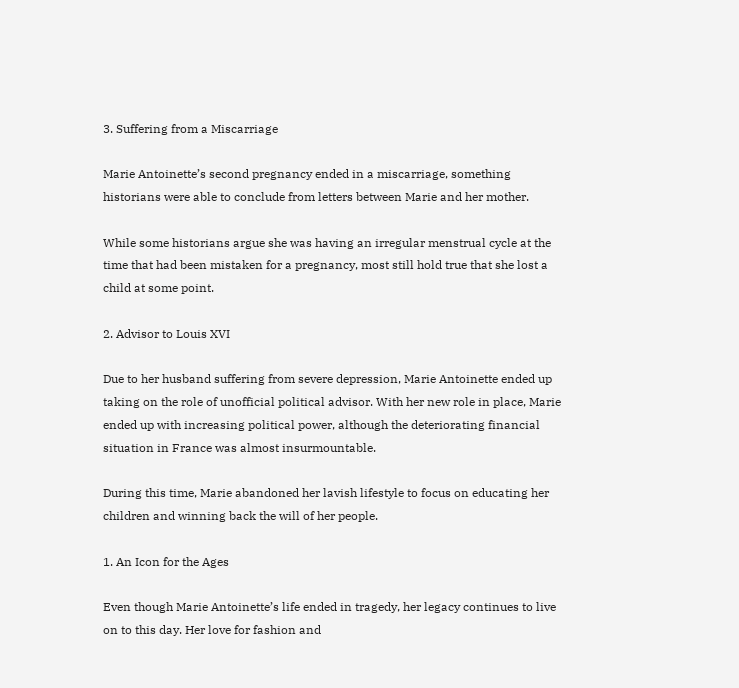3. Suffering from a Miscarriage

Marie Antoinette’s second pregnancy ended in a miscarriage, something historians were able to conclude from letters between Marie and her mother.

While some historians argue she was having an irregular menstrual cycle at the time that had been mistaken for a pregnancy, most still hold true that she lost a child at some point.

2. Advisor to Louis XVI

Due to her husband suffering from severe depression, Marie Antoinette ended up taking on the role of unofficial political advisor. With her new role in place, Marie ended up with increasing political power, although the deteriorating financial situation in France was almost insurmountable.

During this time, Marie abandoned her lavish lifestyle to focus on educating her children and winning back the will of her people.

1. An Icon for the Ages

Even though Marie Antoinette’s life ended in tragedy, her legacy continues to live on to this day. Her love for fashion and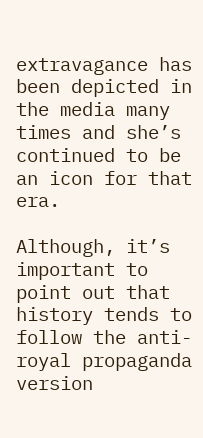extravagance has been depicted in the media many times and she’s continued to be an icon for that era.

Although, it’s important to point out that history tends to follow the anti-royal propaganda version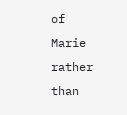of Marie rather than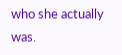who she actually was.